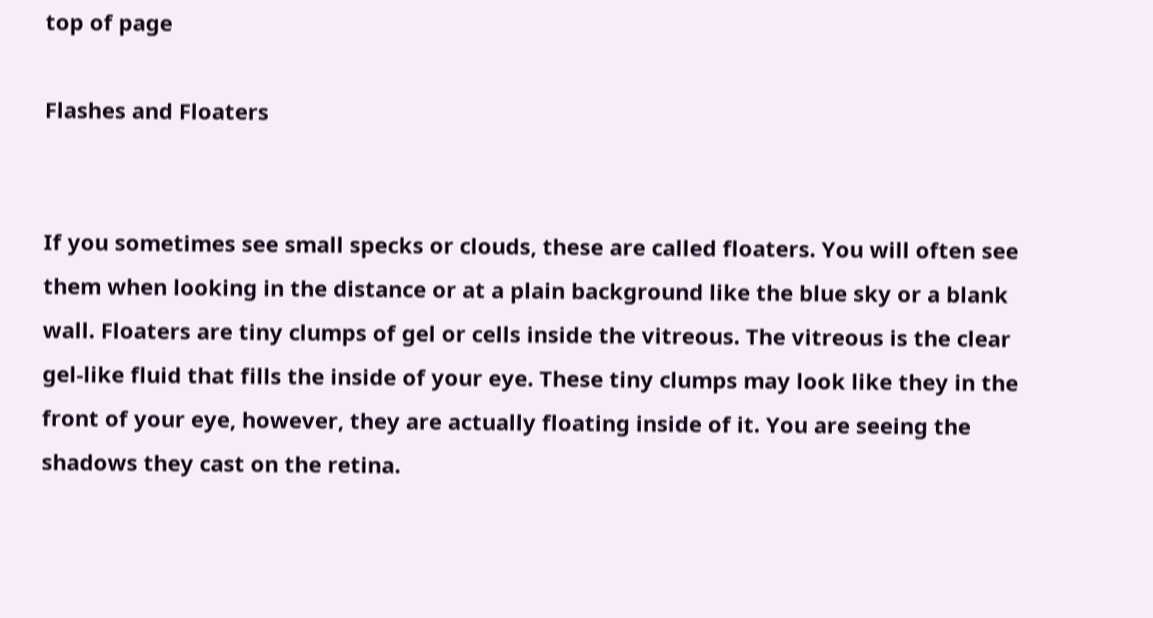top of page

Flashes and Floaters


If you sometimes see small specks or clouds, these are called floaters. You will often see them when looking in the distance or at a plain background like the blue sky or a blank wall. Floaters are tiny clumps of gel or cells inside the vitreous. The vitreous is the clear gel-like fluid that fills the inside of your eye. These tiny clumps may look like they in the front of your eye, however, they are actually floating inside of it. You are seeing the shadows they cast on the retina.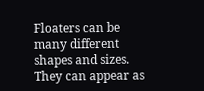Floaters can be many different shapes and sizes. They can appear as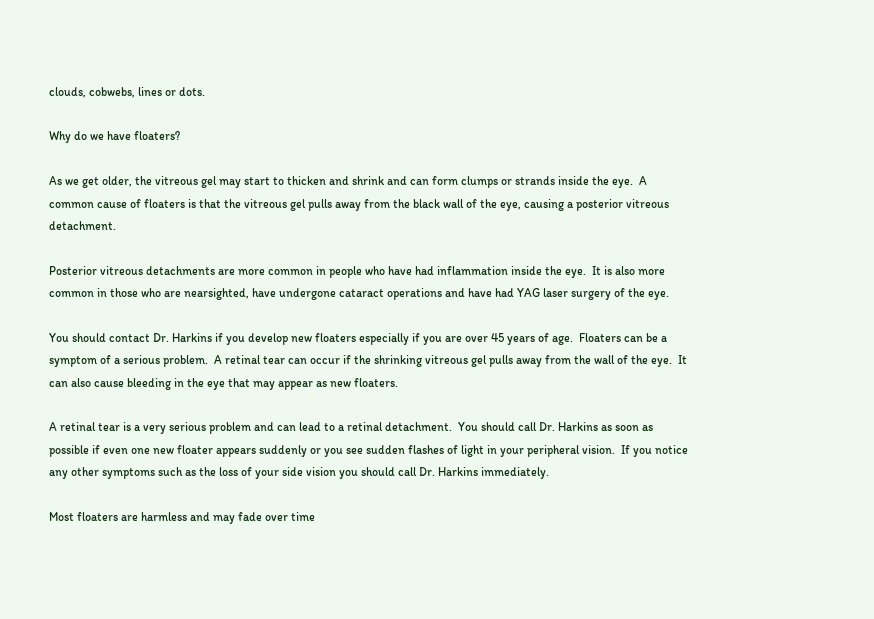clouds, cobwebs, lines or dots.

Why do we have floaters?

As we get older, the vitreous gel may start to thicken and shrink and can form clumps or strands inside the eye.  A common cause of floaters is that the vitreous gel pulls away from the black wall of the eye, causing a posterior vitreous detachment.

Posterior vitreous detachments are more common in people who have had inflammation inside the eye.  It is also more common in those who are nearsighted, have undergone cataract operations and have had YAG laser surgery of the eye.

You should contact Dr. Harkins if you develop new floaters especially if you are over 45 years of age.  Floaters can be a symptom of a serious problem.  A retinal tear can occur if the shrinking vitreous gel pulls away from the wall of the eye.  It can also cause bleeding in the eye that may appear as new floaters.

A retinal tear is a very serious problem and can lead to a retinal detachment.  You should call Dr. Harkins as soon as possible if even one new floater appears suddenly or you see sudden flashes of light in your peripheral vision.  If you notice any other symptoms such as the loss of your side vision you should call Dr. Harkins immediately.

Most floaters are harmless and may fade over time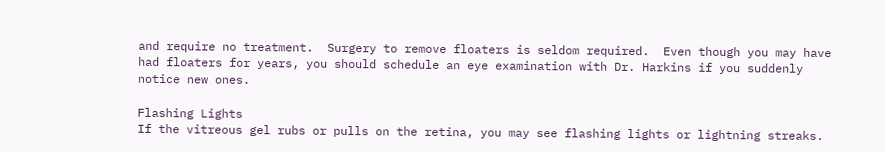and require no treatment.  Surgery to remove floaters is seldom required.  Even though you may have had floaters for years, you should schedule an eye examination with Dr. Harkins if you suddenly notice new ones.

Flashing Lights
If the vitreous gel rubs or pulls on the retina, you may see flashing lights or lightning streaks.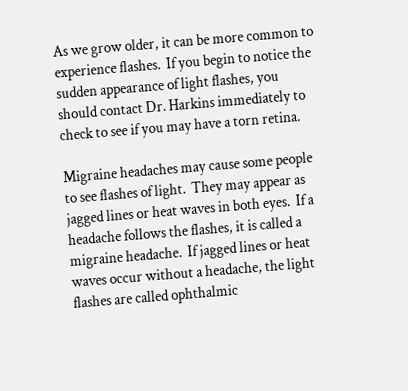As we grow older, it can be more common to experience flashes.  If you begin to notice the sudden appearance of light flashes, you should contact Dr. Harkins immediately to check to see if you may have a torn retina.

Migraine headaches may cause some people to see flashes of light.  They may appear as jagged lines or heat waves in both eyes.  If a headache follows the flashes, it is called a migraine headache.  If jagged lines or heat waves occur without a headache, the light flashes are called ophthalmic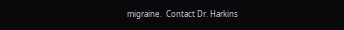migraine.  Contact Dr. Harkins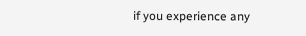if you experience any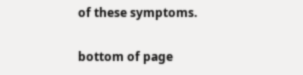of these symptoms.

bottom of page